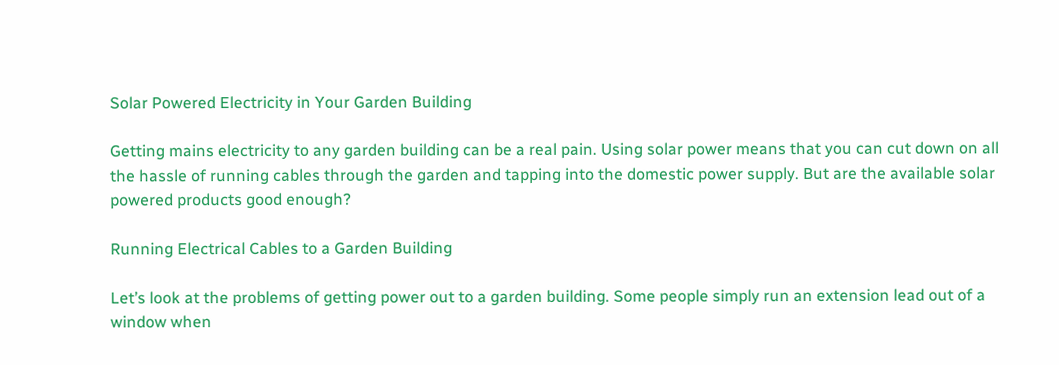Solar Powered Electricity in Your Garden Building

Getting mains electricity to any garden building can be a real pain. Using solar power means that you can cut down on all the hassle of running cables through the garden and tapping into the domestic power supply. But are the available solar powered products good enough?

Running Electrical Cables to a Garden Building

Let’s look at the problems of getting power out to a garden building. Some people simply run an extension lead out of a window when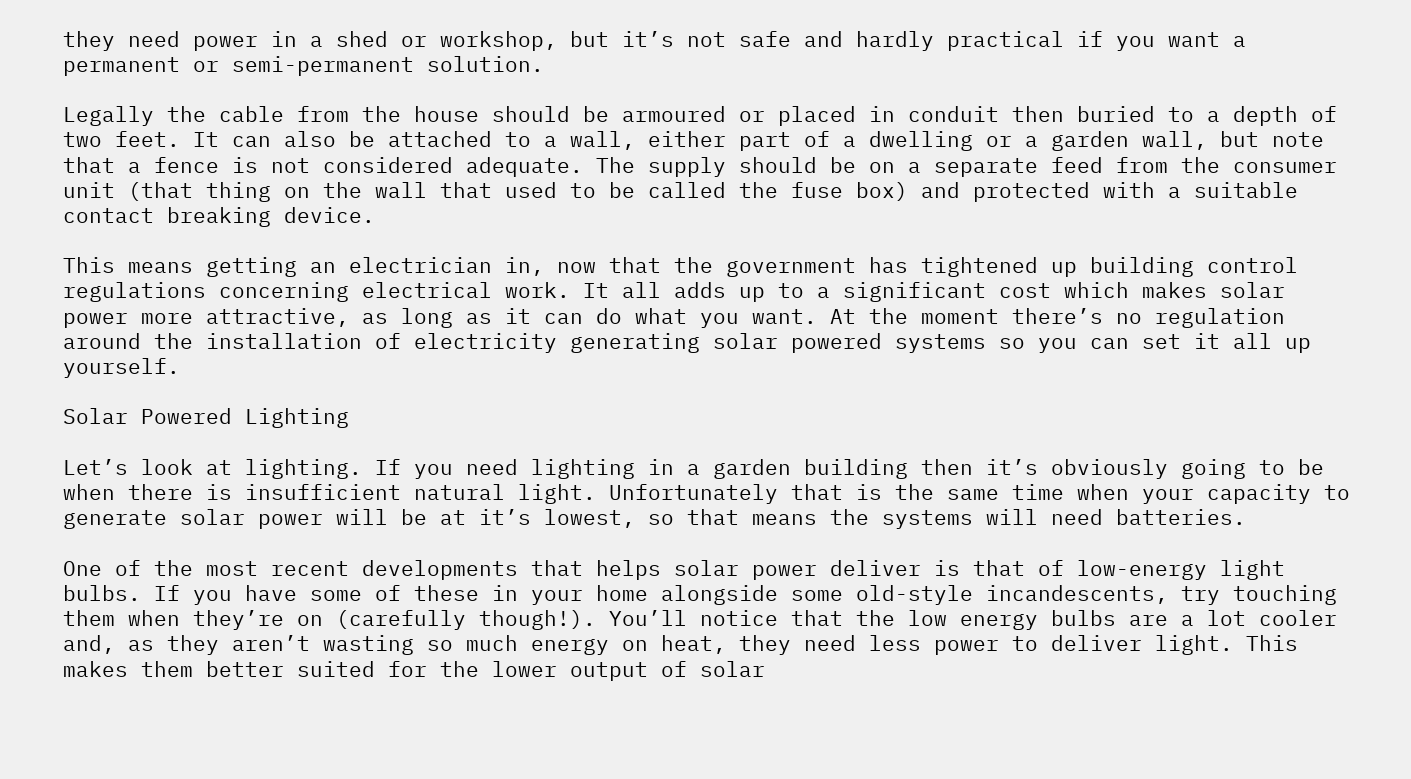they need power in a shed or workshop, but it’s not safe and hardly practical if you want a permanent or semi-permanent solution.

Legally the cable from the house should be armoured or placed in conduit then buried to a depth of two feet. It can also be attached to a wall, either part of a dwelling or a garden wall, but note that a fence is not considered adequate. The supply should be on a separate feed from the consumer unit (that thing on the wall that used to be called the fuse box) and protected with a suitable contact breaking device.

This means getting an electrician in, now that the government has tightened up building control regulations concerning electrical work. It all adds up to a significant cost which makes solar power more attractive, as long as it can do what you want. At the moment there’s no regulation around the installation of electricity generating solar powered systems so you can set it all up yourself.

Solar Powered Lighting

Let’s look at lighting. If you need lighting in a garden building then it’s obviously going to be when there is insufficient natural light. Unfortunately that is the same time when your capacity to generate solar power will be at it’s lowest, so that means the systems will need batteries.

One of the most recent developments that helps solar power deliver is that of low-energy light bulbs. If you have some of these in your home alongside some old-style incandescents, try touching them when they’re on (carefully though!). You’ll notice that the low energy bulbs are a lot cooler and, as they aren’t wasting so much energy on heat, they need less power to deliver light. This makes them better suited for the lower output of solar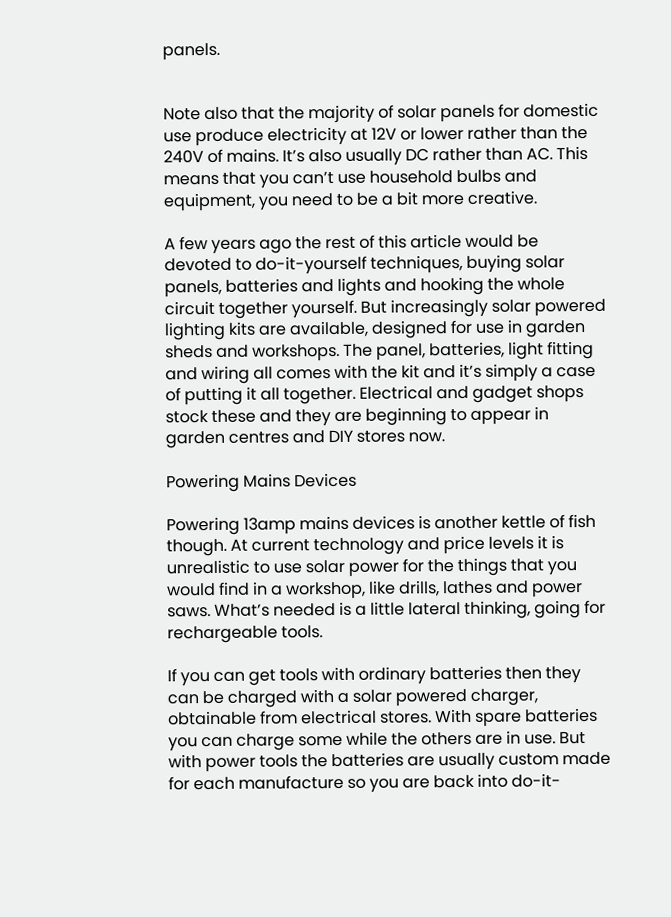panels.


Note also that the majority of solar panels for domestic use produce electricity at 12V or lower rather than the 240V of mains. It’s also usually DC rather than AC. This means that you can’t use household bulbs and equipment, you need to be a bit more creative.

A few years ago the rest of this article would be devoted to do-it-yourself techniques, buying solar panels, batteries and lights and hooking the whole circuit together yourself. But increasingly solar powered lighting kits are available, designed for use in garden sheds and workshops. The panel, batteries, light fitting and wiring all comes with the kit and it’s simply a case of putting it all together. Electrical and gadget shops stock these and they are beginning to appear in garden centres and DIY stores now.

Powering Mains Devices

Powering 13amp mains devices is another kettle of fish though. At current technology and price levels it is unrealistic to use solar power for the things that you would find in a workshop, like drills, lathes and power saws. What’s needed is a little lateral thinking, going for rechargeable tools.

If you can get tools with ordinary batteries then they can be charged with a solar powered charger, obtainable from electrical stores. With spare batteries you can charge some while the others are in use. But with power tools the batteries are usually custom made for each manufacture so you are back into do-it-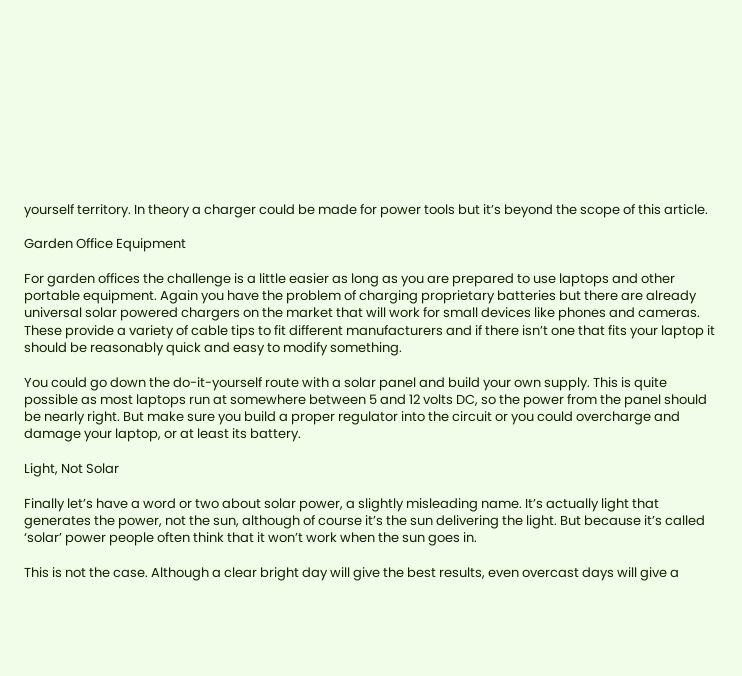yourself territory. In theory a charger could be made for power tools but it’s beyond the scope of this article.

Garden Office Equipment

For garden offices the challenge is a little easier as long as you are prepared to use laptops and other portable equipment. Again you have the problem of charging proprietary batteries but there are already universal solar powered chargers on the market that will work for small devices like phones and cameras. These provide a variety of cable tips to fit different manufacturers and if there isn’t one that fits your laptop it should be reasonably quick and easy to modify something.

You could go down the do-it-yourself route with a solar panel and build your own supply. This is quite possible as most laptops run at somewhere between 5 and 12 volts DC, so the power from the panel should be nearly right. But make sure you build a proper regulator into the circuit or you could overcharge and damage your laptop, or at least its battery.

Light, Not Solar

Finally let’s have a word or two about solar power, a slightly misleading name. It’s actually light that generates the power, not the sun, although of course it’s the sun delivering the light. But because it’s called ‘solar’ power people often think that it won’t work when the sun goes in.

This is not the case. Although a clear bright day will give the best results, even overcast days will give a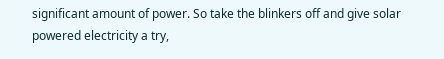significant amount of power. So take the blinkers off and give solar powered electricity a try,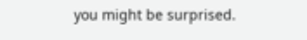you might be surprised.